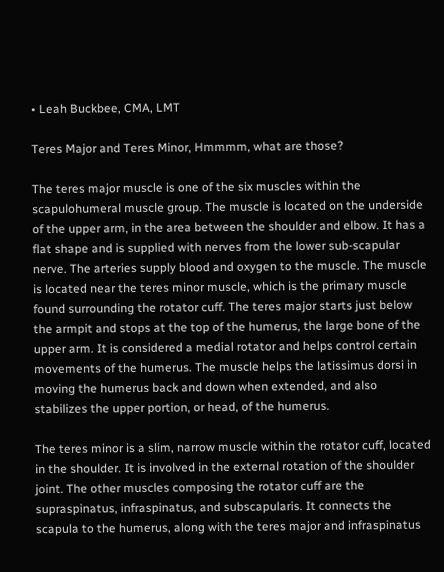• Leah Buckbee, CMA, LMT

Teres Major and Teres Minor, Hmmmm, what are those?

The teres major muscle is one of the six muscles within the scapulohumeral muscle group. The muscle is located on the underside of the upper arm, in the area between the shoulder and elbow. It has a flat shape and is supplied with nerves from the lower sub-scapular nerve. The arteries supply blood and oxygen to the muscle. The muscle is located near the teres minor muscle, which is the primary muscle found surrounding the rotator cuff. The teres major starts just below the armpit and stops at the top of the humerus, the large bone of the upper arm. It is considered a medial rotator and helps control certain movements of the humerus. The muscle helps the latissimus dorsi in moving the humerus back and down when extended, and also stabilizes the upper portion, or head, of the humerus.

The teres minor is a slim, narrow muscle within the rotator cuff, located in the shoulder. It is involved in the external rotation of the shoulder joint. The other muscles composing the rotator cuff are the supraspinatus, infraspinatus, and subscapularis. It connects the scapula to the humerus, along with the teres major and infraspinatus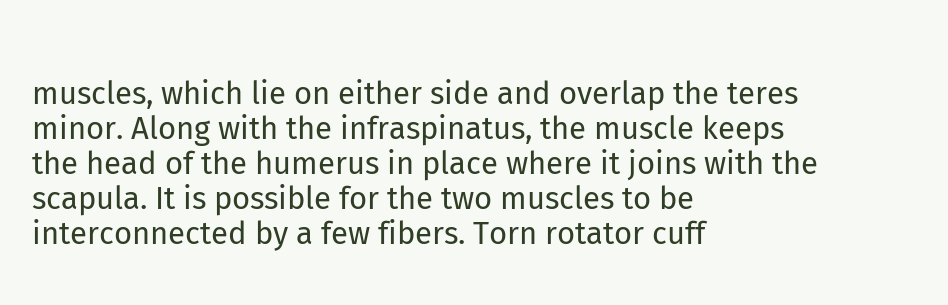muscles, which lie on either side and overlap the teres minor. Along with the infraspinatus, the muscle keeps the head of the humerus in place where it joins with the scapula. It is possible for the two muscles to be interconnected by a few fibers. Torn rotator cuff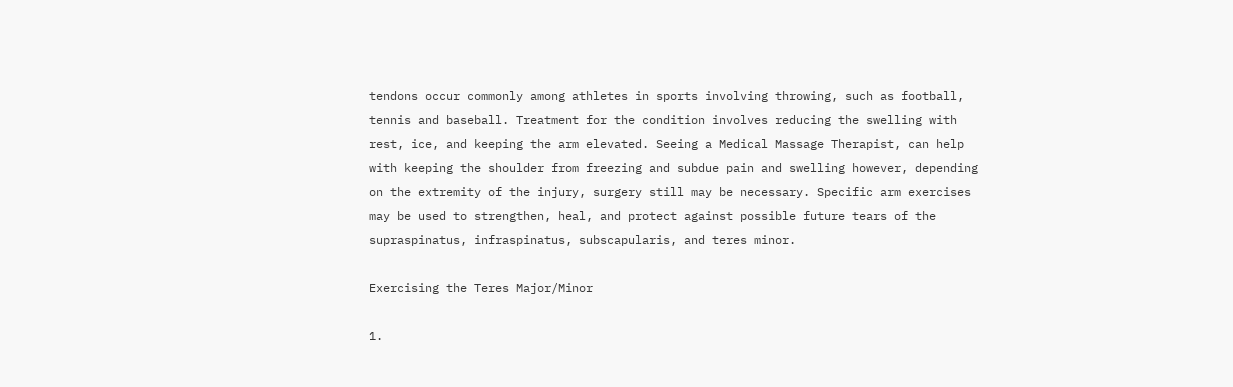tendons occur commonly among athletes in sports involving throwing, such as football, tennis and baseball. Treatment for the condition involves reducing the swelling with rest, ice, and keeping the arm elevated. Seeing a Medical Massage Therapist, can help with keeping the shoulder from freezing and subdue pain and swelling however, depending on the extremity of the injury, surgery still may be necessary. Specific arm exercises may be used to strengthen, heal, and protect against possible future tears of the supraspinatus, infraspinatus, subscapularis, and teres minor.

Exercising the Teres Major/Minor

1.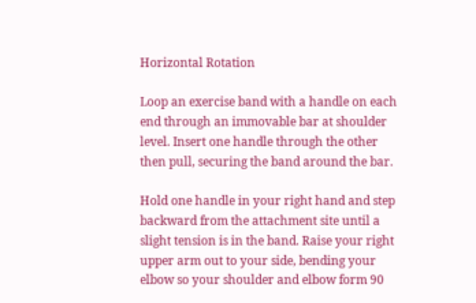Horizontal Rotation

Loop an exercise band with a handle on each end through an immovable bar at shoulder level. Insert one handle through the other then pull, securing the band around the bar.

Hold one handle in your right hand and step backward from the attachment site until a slight tension is in the band. Raise your right upper arm out to your side, bending your elbow so your shoulder and elbow form 90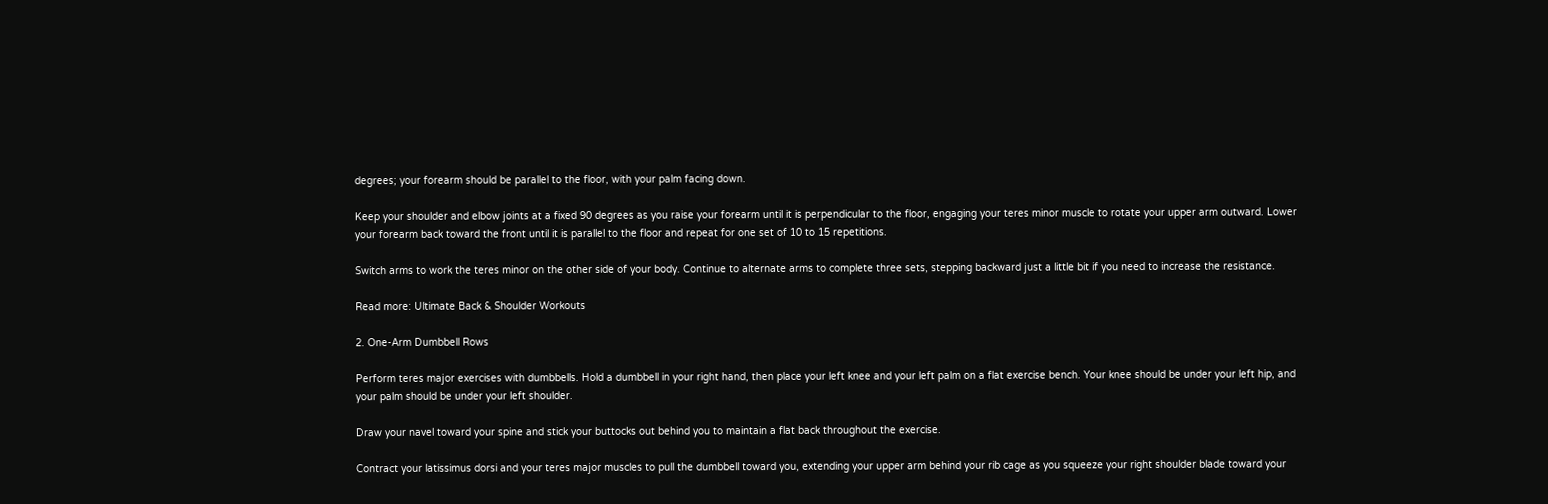degrees; your forearm should be parallel to the floor, with your palm facing down.

Keep your shoulder and elbow joints at a fixed 90 degrees as you raise your forearm until it is perpendicular to the floor, engaging your teres minor muscle to rotate your upper arm outward. Lower your forearm back toward the front until it is parallel to the floor and repeat for one set of 10 to 15 repetitions.

Switch arms to work the teres minor on the other side of your body. Continue to alternate arms to complete three sets, stepping backward just a little bit if you need to increase the resistance.

Read more: Ultimate Back & Shoulder Workouts

2. One-Arm Dumbbell Rows

Perform teres major exercises with dumbbells. Hold a dumbbell in your right hand, then place your left knee and your left palm on a flat exercise bench. Your knee should be under your left hip, and your palm should be under your left shoulder.

Draw your navel toward your spine and stick your buttocks out behind you to maintain a flat back throughout the exercise.

Contract your latissimus dorsi and your teres major muscles to pull the dumbbell toward you, extending your upper arm behind your rib cage as you squeeze your right shoulder blade toward your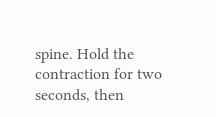spine. Hold the contraction for two seconds, then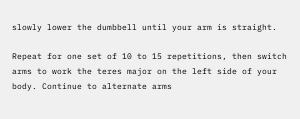slowly lower the dumbbell until your arm is straight.

Repeat for one set of 10 to 15 repetitions, then switch arms to work the teres major on the left side of your body. Continue to alternate arms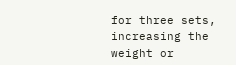for three sets, increasing the weight or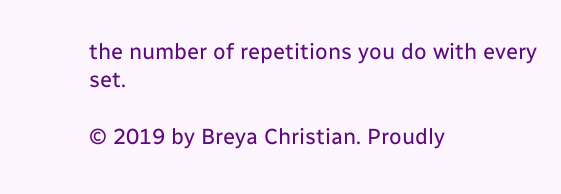the number of repetitions you do with every set.

© 2019 by Breya Christian. Proudly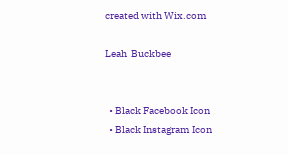created with Wix.com

Leah  Buckbee


  • Black Facebook Icon
  • Black Instagram Icon